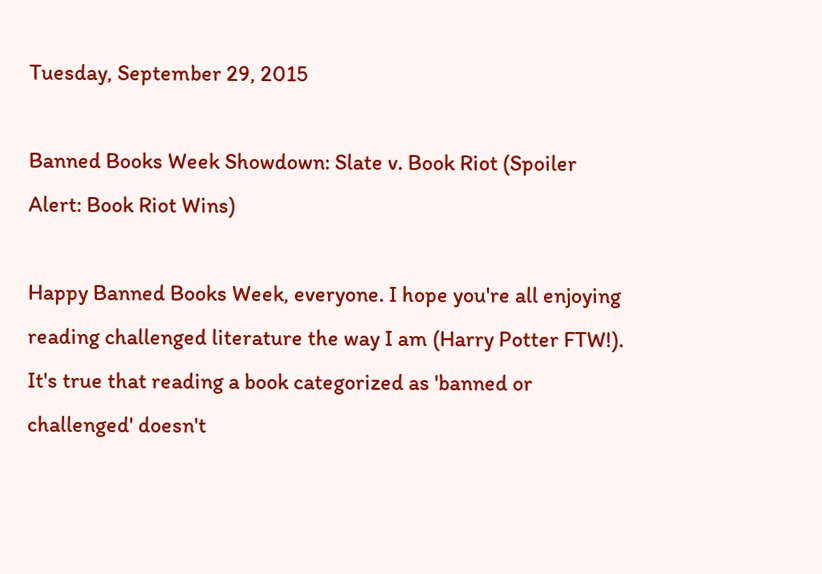Tuesday, September 29, 2015

Banned Books Week Showdown: Slate v. Book Riot (Spoiler Alert: Book Riot Wins)

Happy Banned Books Week, everyone. I hope you're all enjoying reading challenged literature the way I am (Harry Potter FTW!). It's true that reading a book categorized as 'banned or challenged' doesn't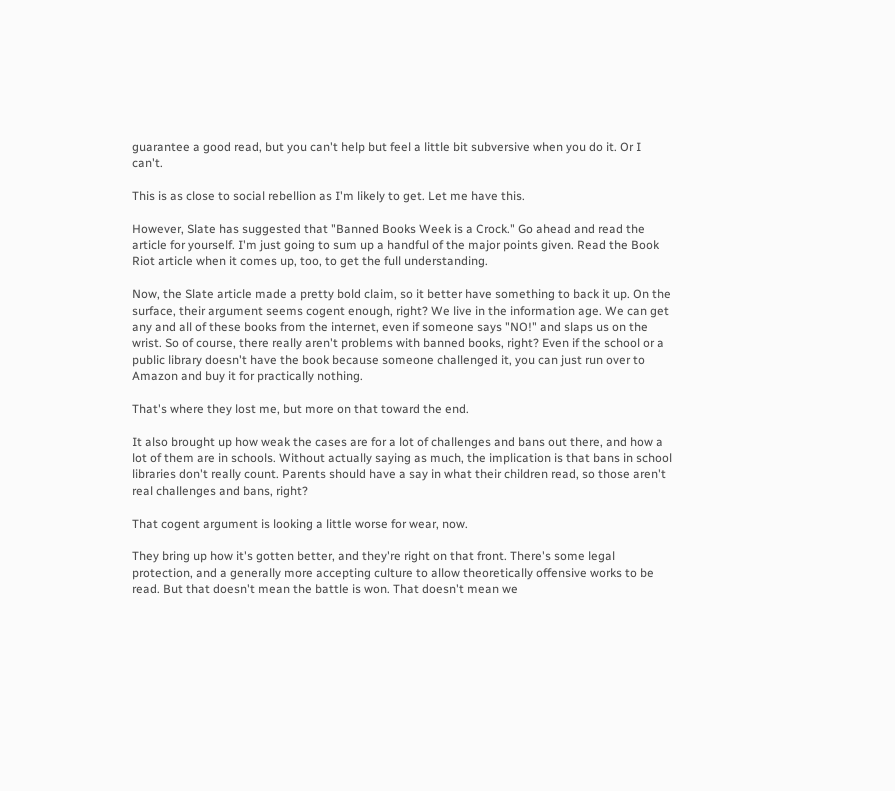guarantee a good read, but you can't help but feel a little bit subversive when you do it. Or I can't.

This is as close to social rebellion as I'm likely to get. Let me have this.

However, Slate has suggested that "Banned Books Week is a Crock." Go ahead and read the article for yourself. I'm just going to sum up a handful of the major points given. Read the Book Riot article when it comes up, too, to get the full understanding.

Now, the Slate article made a pretty bold claim, so it better have something to back it up. On the surface, their argument seems cogent enough, right? We live in the information age. We can get any and all of these books from the internet, even if someone says "NO!" and slaps us on the wrist. So of course, there really aren't problems with banned books, right? Even if the school or a public library doesn't have the book because someone challenged it, you can just run over to Amazon and buy it for practically nothing.

That's where they lost me, but more on that toward the end.

It also brought up how weak the cases are for a lot of challenges and bans out there, and how a lot of them are in schools. Without actually saying as much, the implication is that bans in school libraries don't really count. Parents should have a say in what their children read, so those aren't real challenges and bans, right?

That cogent argument is looking a little worse for wear, now.

They bring up how it's gotten better, and they're right on that front. There's some legal protection, and a generally more accepting culture to allow theoretically offensive works to be read. But that doesn't mean the battle is won. That doesn't mean we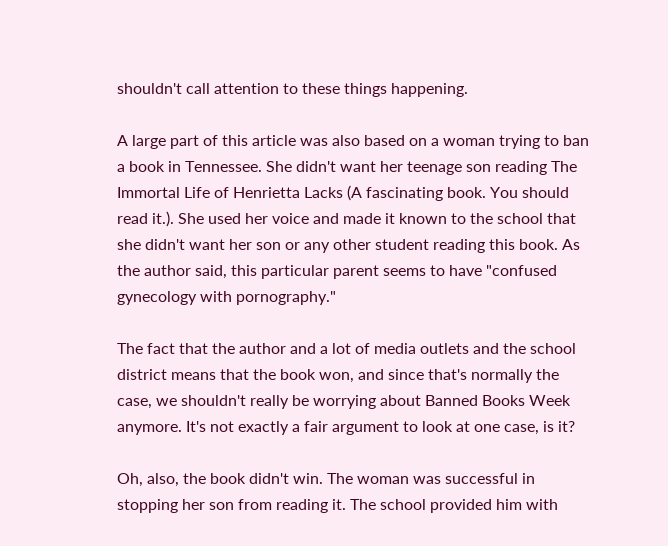shouldn't call attention to these things happening.

A large part of this article was also based on a woman trying to ban a book in Tennessee. She didn't want her teenage son reading The Immortal Life of Henrietta Lacks (A fascinating book. You should read it.). She used her voice and made it known to the school that she didn't want her son or any other student reading this book. As the author said, this particular parent seems to have "confused gynecology with pornography."

The fact that the author and a lot of media outlets and the school district means that the book won, and since that's normally the case, we shouldn't really be worrying about Banned Books Week anymore. It's not exactly a fair argument to look at one case, is it?

Oh, also, the book didn't win. The woman was successful in stopping her son from reading it. The school provided him with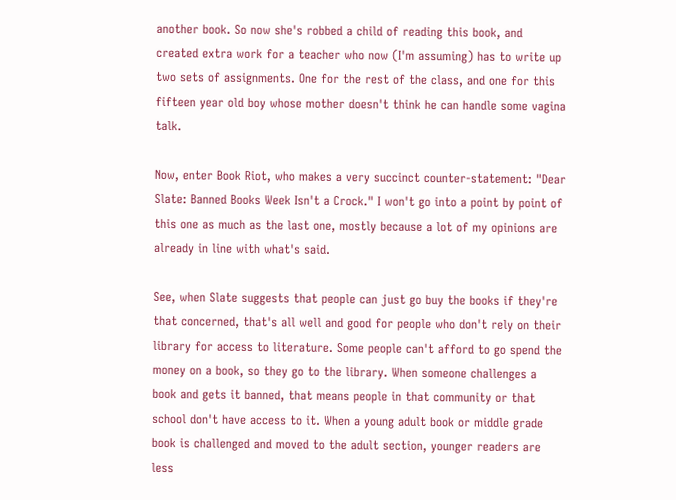another book. So now she's robbed a child of reading this book, and created extra work for a teacher who now (I'm assuming) has to write up two sets of assignments. One for the rest of the class, and one for this fifteen year old boy whose mother doesn't think he can handle some vagina talk.

Now, enter Book Riot, who makes a very succinct counter-statement: "Dear Slate: Banned Books Week Isn't a Crock." I won't go into a point by point of this one as much as the last one, mostly because a lot of my opinions are already in line with what's said.

See, when Slate suggests that people can just go buy the books if they're that concerned, that's all well and good for people who don't rely on their library for access to literature. Some people can't afford to go spend the money on a book, so they go to the library. When someone challenges a book and gets it banned, that means people in that community or that school don't have access to it. When a young adult book or middle grade book is challenged and moved to the adult section, younger readers are less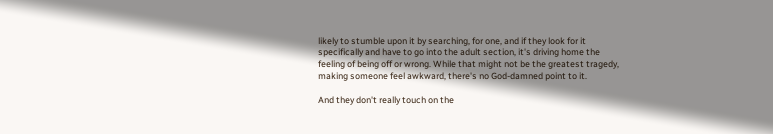likely to stumble upon it by searching, for one, and if they look for it specifically and have to go into the adult section, it's driving home the feeling of being off or wrong. While that might not be the greatest tragedy, making someone feel awkward, there's no God-damned point to it.

And they don't really touch on the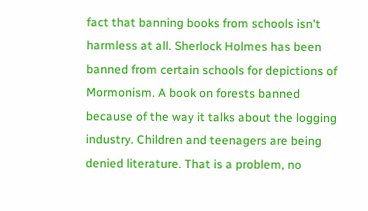fact that banning books from schools isn't harmless at all. Sherlock Holmes has been banned from certain schools for depictions of Mormonism. A book on forests banned because of the way it talks about the logging industry. Children and teenagers are being denied literature. That is a problem, no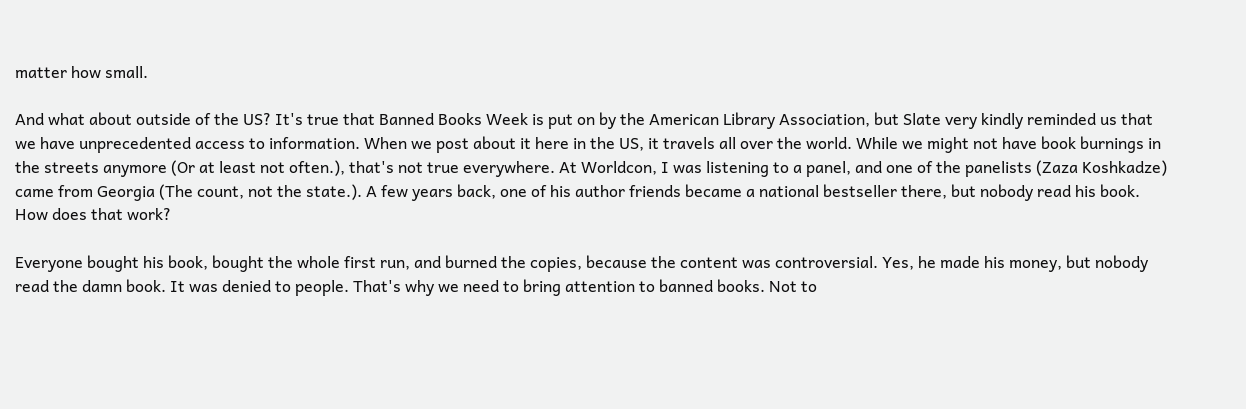matter how small.

And what about outside of the US? It's true that Banned Books Week is put on by the American Library Association, but Slate very kindly reminded us that we have unprecedented access to information. When we post about it here in the US, it travels all over the world. While we might not have book burnings in the streets anymore (Or at least not often.), that's not true everywhere. At Worldcon, I was listening to a panel, and one of the panelists (Zaza Koshkadze) came from Georgia (The count, not the state.). A few years back, one of his author friends became a national bestseller there, but nobody read his book. How does that work?

Everyone bought his book, bought the whole first run, and burned the copies, because the content was controversial. Yes, he made his money, but nobody read the damn book. It was denied to people. That's why we need to bring attention to banned books. Not to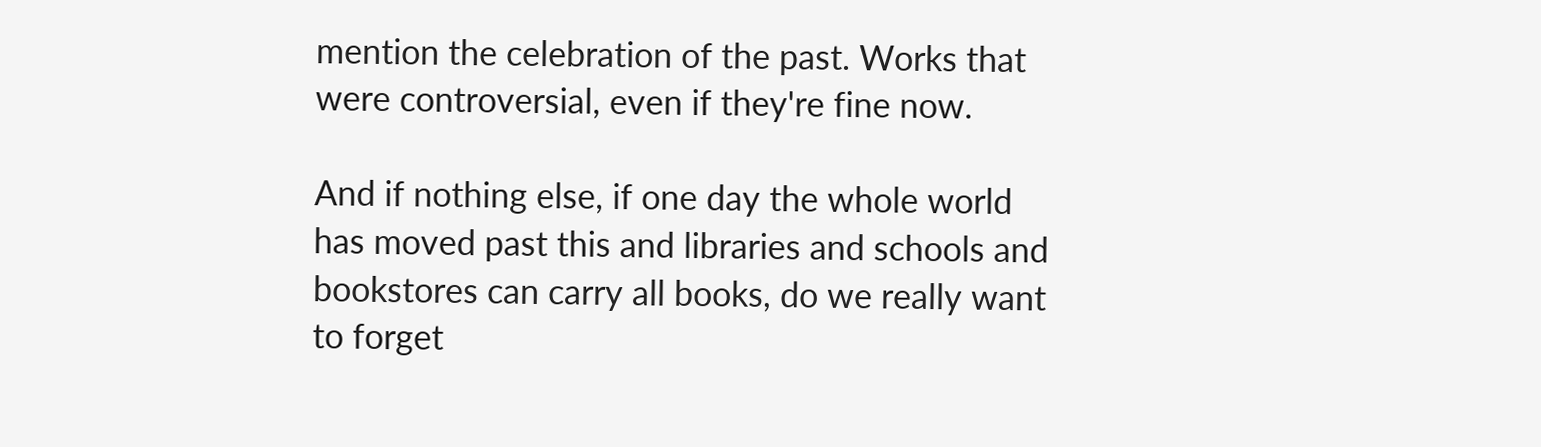mention the celebration of the past. Works that were controversial, even if they're fine now.

And if nothing else, if one day the whole world has moved past this and libraries and schools and bookstores can carry all books, do we really want to forget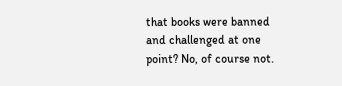that books were banned and challenged at one point? No, of course not.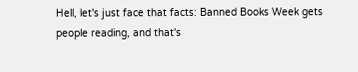Hell, let's just face that facts: Banned Books Week gets people reading, and that's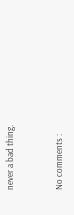never a bad thing.


No comments :